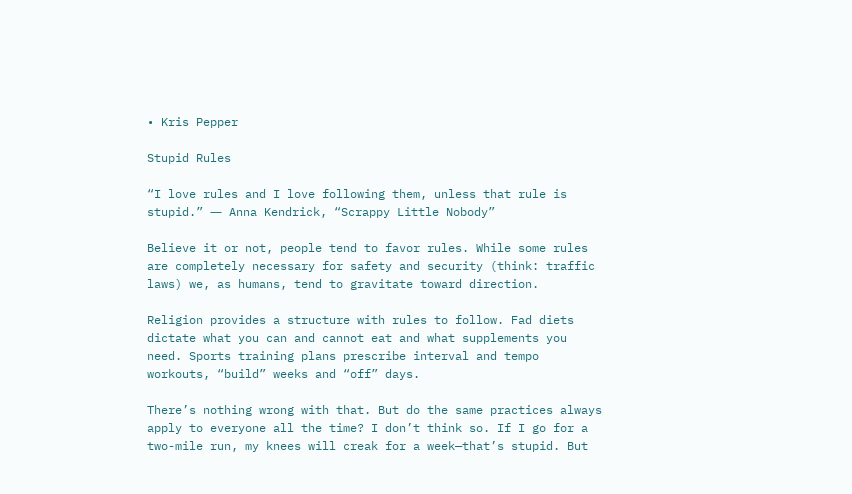• Kris Pepper

Stupid Rules

“I love rules and I love following them, unless that rule is stupid.” ― Anna Kendrick, “Scrappy Little Nobody”

Believe it or not, people tend to favor rules. While some rules are completely necessary for safety and security (think: traffic laws) we, as humans, tend to gravitate toward direction.

Religion provides a structure with rules to follow. Fad diets dictate what you can and cannot eat and what supplements you need. Sports training plans prescribe interval and tempo workouts, “build” weeks and “off” days.

There’s nothing wrong with that. But do the same practices always apply to everyone all the time? I don’t think so. If I go for a two-mile run, my knees will creak for a week—that’s stupid. But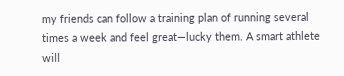my friends can follow a training plan of running several times a week and feel great—lucky them. A smart athlete will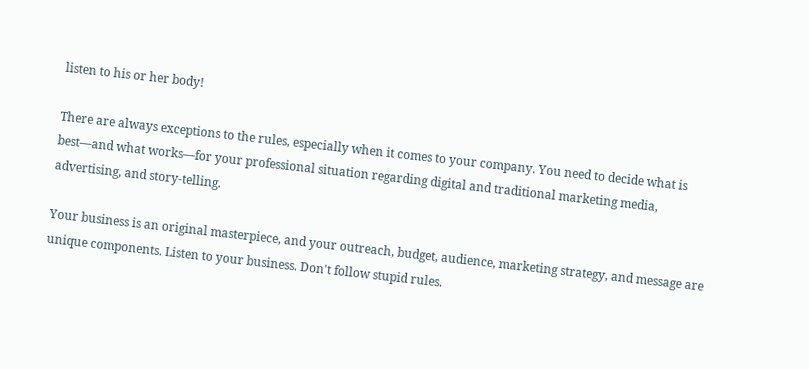listen to his or her body!

There are always exceptions to the rules, especially when it comes to your company. You need to decide what is best—and what works—for your professional situation regarding digital and traditional marketing media, advertising, and story-telling.

Your business is an original masterpiece, and your outreach, budget, audience, marketing strategy, and message are unique components. Listen to your business. Don't follow stupid rules.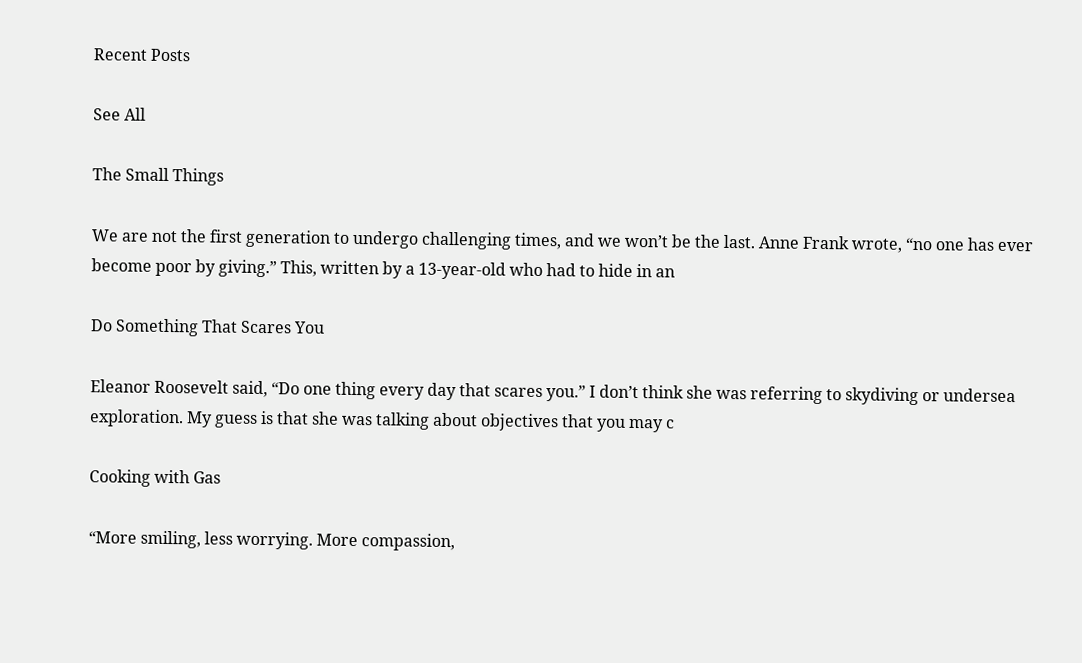Recent Posts

See All

The Small Things

We are not the first generation to undergo challenging times, and we won’t be the last. Anne Frank wrote, “no one has ever become poor by giving.” This, written by a 13-year-old who had to hide in an

Do Something That Scares You

Eleanor Roosevelt said, “Do one thing every day that scares you.” I don’t think she was referring to skydiving or undersea exploration. My guess is that she was talking about objectives that you may c

Cooking with Gas

“More smiling, less worrying. More compassion,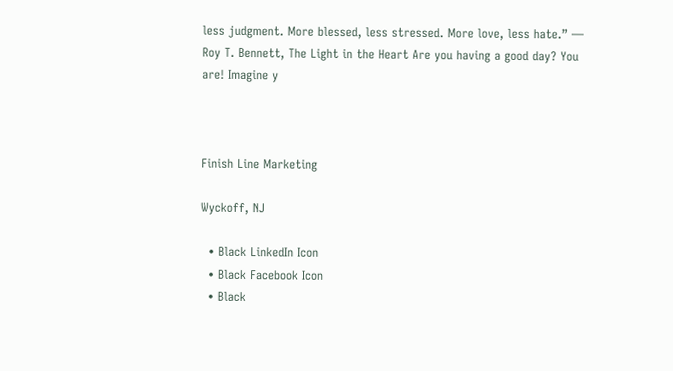less judgment. More blessed, less stressed. More love, less hate.” ― Roy T. Bennett, The Light in the Heart Are you having a good day? You are! Imagine y



Finish Line Marketing

Wyckoff, NJ

  • Black LinkedIn Icon
  • Black Facebook Icon
  • Black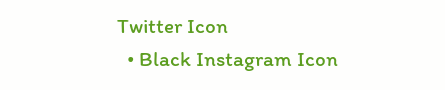Twitter Icon
  • Black Instagram Icon